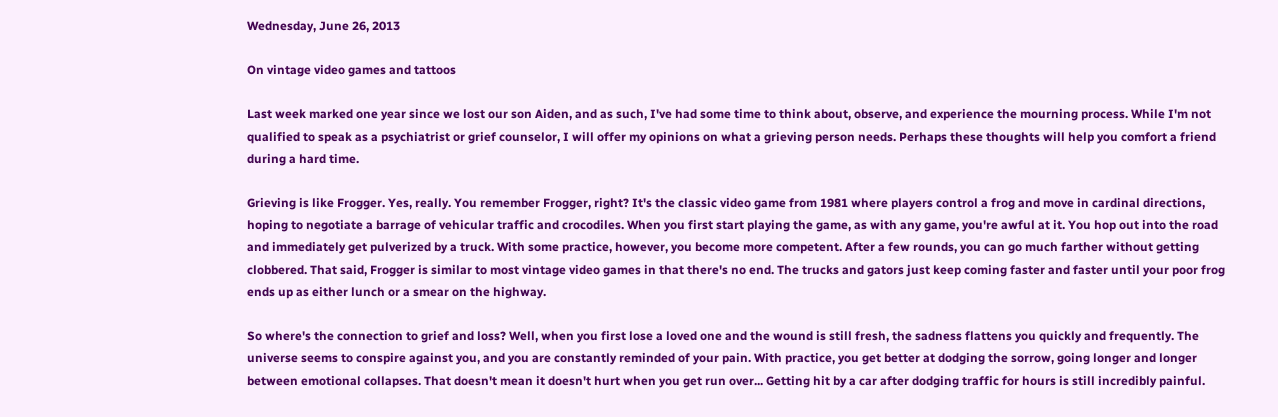Wednesday, June 26, 2013

On vintage video games and tattoos

Last week marked one year since we lost our son Aiden, and as such, I've had some time to think about, observe, and experience the mourning process. While I'm not qualified to speak as a psychiatrist or grief counselor, I will offer my opinions on what a grieving person needs. Perhaps these thoughts will help you comfort a friend during a hard time.

Grieving is like Frogger. Yes, really. You remember Frogger, right? It's the classic video game from 1981 where players control a frog and move in cardinal directions, hoping to negotiate a barrage of vehicular traffic and crocodiles. When you first start playing the game, as with any game, you're awful at it. You hop out into the road and immediately get pulverized by a truck. With some practice, however, you become more competent. After a few rounds, you can go much farther without getting clobbered. That said, Frogger is similar to most vintage video games in that there's no end. The trucks and gators just keep coming faster and faster until your poor frog ends up as either lunch or a smear on the highway.

So where's the connection to grief and loss? Well, when you first lose a loved one and the wound is still fresh, the sadness flattens you quickly and frequently. The universe seems to conspire against you, and you are constantly reminded of your pain. With practice, you get better at dodging the sorrow, going longer and longer between emotional collapses. That doesn't mean it doesn't hurt when you get run over... Getting hit by a car after dodging traffic for hours is still incredibly painful.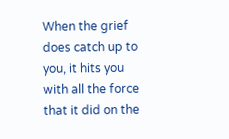When the grief does catch up to you, it hits you with all the force that it did on the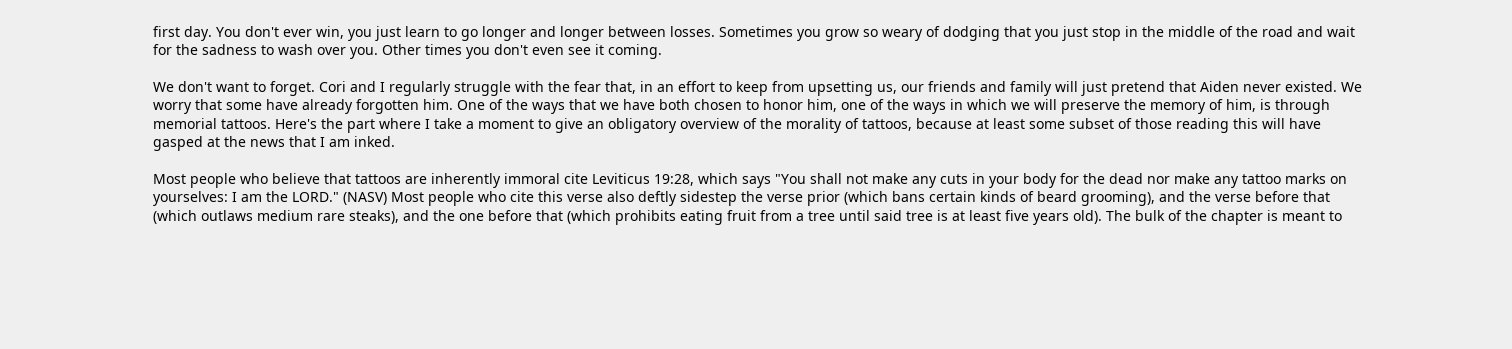first day. You don't ever win, you just learn to go longer and longer between losses. Sometimes you grow so weary of dodging that you just stop in the middle of the road and wait for the sadness to wash over you. Other times you don't even see it coming.

We don't want to forget. Cori and I regularly struggle with the fear that, in an effort to keep from upsetting us, our friends and family will just pretend that Aiden never existed. We worry that some have already forgotten him. One of the ways that we have both chosen to honor him, one of the ways in which we will preserve the memory of him, is through memorial tattoos. Here's the part where I take a moment to give an obligatory overview of the morality of tattoos, because at least some subset of those reading this will have gasped at the news that I am inked.

Most people who believe that tattoos are inherently immoral cite Leviticus 19:28, which says "You shall not make any cuts in your body for the dead nor make any tattoo marks on yourselves: I am the LORD." (NASV) Most people who cite this verse also deftly sidestep the verse prior (which bans certain kinds of beard grooming), and the verse before that (which outlaws medium rare steaks), and the one before that (which prohibits eating fruit from a tree until said tree is at least five years old). The bulk of the chapter is meant to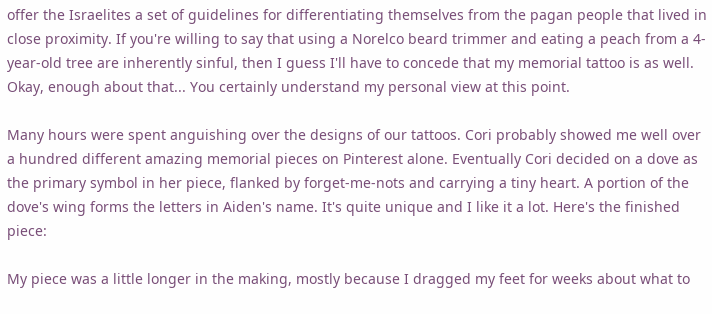offer the Israelites a set of guidelines for differentiating themselves from the pagan people that lived in close proximity. If you're willing to say that using a Norelco beard trimmer and eating a peach from a 4-year-old tree are inherently sinful, then I guess I'll have to concede that my memorial tattoo is as well. Okay, enough about that... You certainly understand my personal view at this point.

Many hours were spent anguishing over the designs of our tattoos. Cori probably showed me well over a hundred different amazing memorial pieces on Pinterest alone. Eventually Cori decided on a dove as the primary symbol in her piece, flanked by forget-me-nots and carrying a tiny heart. A portion of the dove's wing forms the letters in Aiden's name. It's quite unique and I like it a lot. Here's the finished piece:

My piece was a little longer in the making, mostly because I dragged my feet for weeks about what to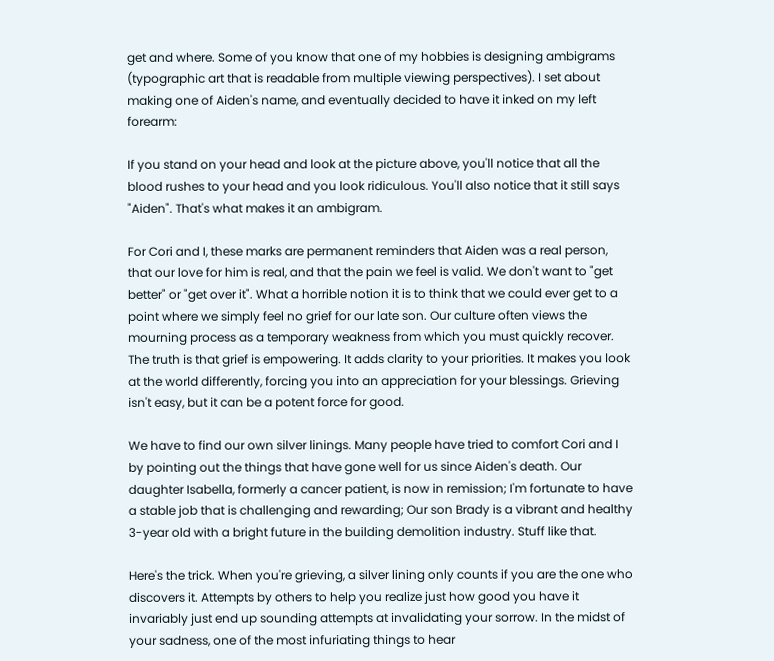get and where. Some of you know that one of my hobbies is designing ambigrams (typographic art that is readable from multiple viewing perspectives). I set about making one of Aiden's name, and eventually decided to have it inked on my left forearm:

If you stand on your head and look at the picture above, you'll notice that all the blood rushes to your head and you look ridiculous. You'll also notice that it still says "Aiden". That's what makes it an ambigram.

For Cori and I, these marks are permanent reminders that Aiden was a real person, that our love for him is real, and that the pain we feel is valid. We don't want to "get better" or "get over it". What a horrible notion it is to think that we could ever get to a point where we simply feel no grief for our late son. Our culture often views the mourning process as a temporary weakness from which you must quickly recover. The truth is that grief is empowering. It adds clarity to your priorities. It makes you look at the world differently, forcing you into an appreciation for your blessings. Grieving isn't easy, but it can be a potent force for good.

We have to find our own silver linings. Many people have tried to comfort Cori and I by pointing out the things that have gone well for us since Aiden's death. Our daughter Isabella, formerly a cancer patient, is now in remission; I'm fortunate to have a stable job that is challenging and rewarding; Our son Brady is a vibrant and healthy 3-year old with a bright future in the building demolition industry. Stuff like that.

Here's the trick. When you're grieving, a silver lining only counts if you are the one who discovers it. Attempts by others to help you realize just how good you have it invariably just end up sounding attempts at invalidating your sorrow. In the midst of your sadness, one of the most infuriating things to hear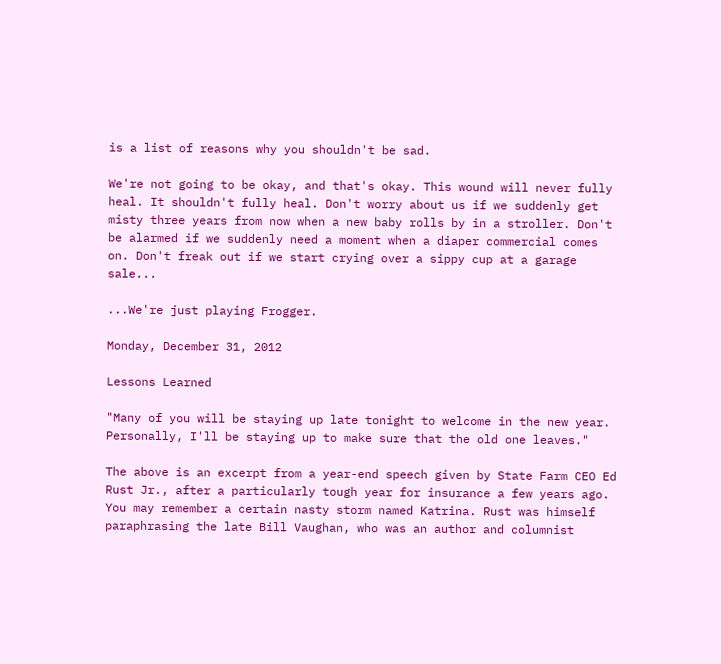is a list of reasons why you shouldn't be sad.

We're not going to be okay, and that's okay. This wound will never fully heal. It shouldn't fully heal. Don't worry about us if we suddenly get misty three years from now when a new baby rolls by in a stroller. Don't be alarmed if we suddenly need a moment when a diaper commercial comes on. Don't freak out if we start crying over a sippy cup at a garage sale...

...We're just playing Frogger.

Monday, December 31, 2012

Lessons Learned

"Many of you will be staying up late tonight to welcome in the new year. Personally, I'll be staying up to make sure that the old one leaves."

The above is an excerpt from a year-end speech given by State Farm CEO Ed Rust Jr., after a particularly tough year for insurance a few years ago. You may remember a certain nasty storm named Katrina. Rust was himself paraphrasing the late Bill Vaughan, who was an author and columnist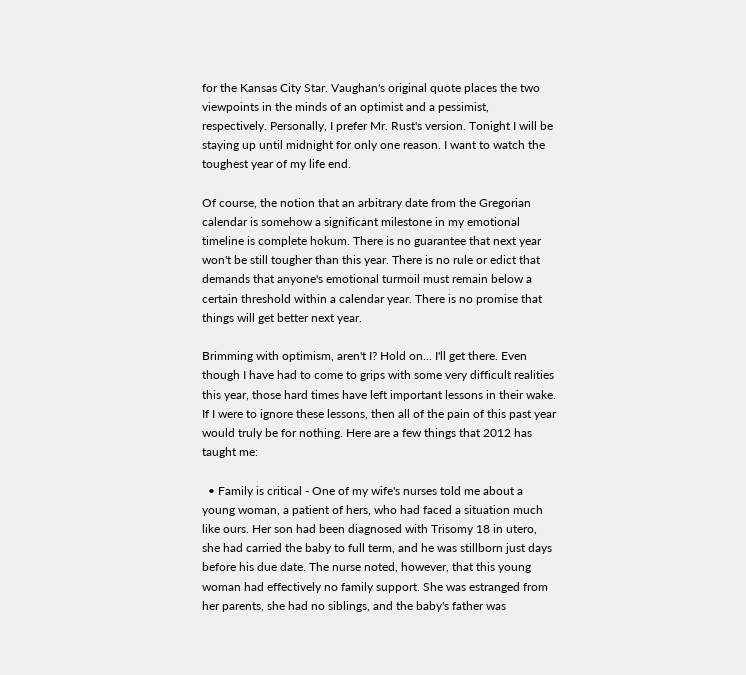for the Kansas City Star. Vaughan's original quote places the two viewpoints in the minds of an optimist and a pessimist, respectively. Personally, I prefer Mr. Rust's version. Tonight I will be staying up until midnight for only one reason. I want to watch the toughest year of my life end.

Of course, the notion that an arbitrary date from the Gregorian calendar is somehow a significant milestone in my emotional timeline is complete hokum. There is no guarantee that next year won't be still tougher than this year. There is no rule or edict that demands that anyone's emotional turmoil must remain below a certain threshold within a calendar year. There is no promise that things will get better next year.

Brimming with optimism, aren't I? Hold on... I'll get there. Even though I have had to come to grips with some very difficult realities this year, those hard times have left important lessons in their wake. If I were to ignore these lessons, then all of the pain of this past year would truly be for nothing. Here are a few things that 2012 has taught me:

  • Family is critical - One of my wife's nurses told me about a young woman, a patient of hers, who had faced a situation much like ours. Her son had been diagnosed with Trisomy 18 in utero, she had carried the baby to full term, and he was stillborn just days before his due date. The nurse noted, however, that this young woman had effectively no family support. She was estranged from her parents, she had no siblings, and the baby's father was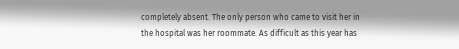completely absent. The only person who came to visit her in the hospital was her roommate. As difficult as this year has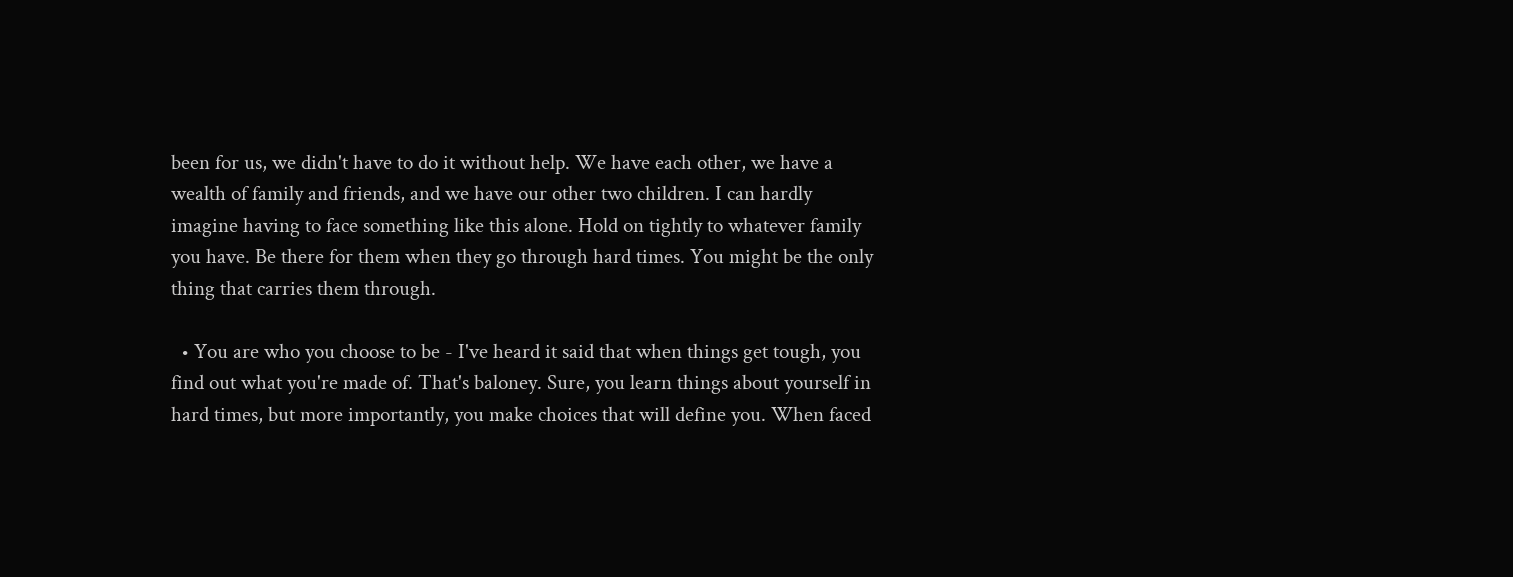been for us, we didn't have to do it without help. We have each other, we have a wealth of family and friends, and we have our other two children. I can hardly imagine having to face something like this alone. Hold on tightly to whatever family you have. Be there for them when they go through hard times. You might be the only thing that carries them through.

  • You are who you choose to be - I've heard it said that when things get tough, you find out what you're made of. That's baloney. Sure, you learn things about yourself in hard times, but more importantly, you make choices that will define you. When faced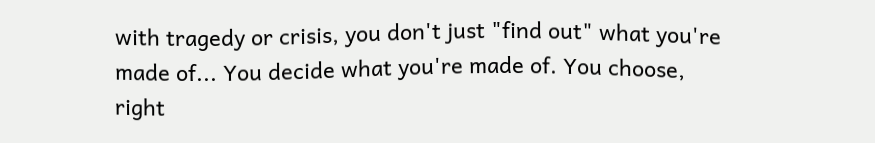with tragedy or crisis, you don't just "find out" what you're made of... You decide what you're made of. You choose, right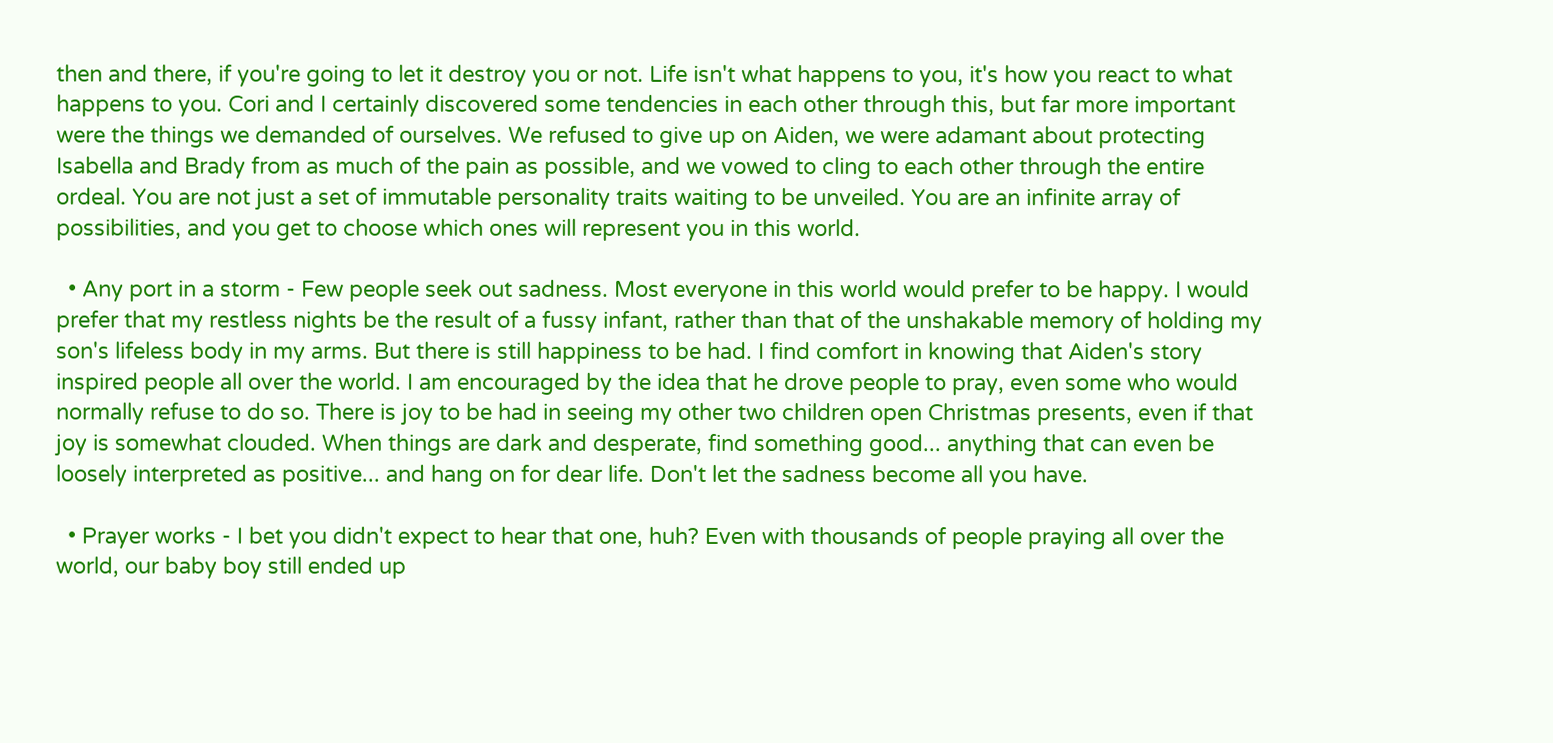then and there, if you're going to let it destroy you or not. Life isn't what happens to you, it's how you react to what happens to you. Cori and I certainly discovered some tendencies in each other through this, but far more important were the things we demanded of ourselves. We refused to give up on Aiden, we were adamant about protecting Isabella and Brady from as much of the pain as possible, and we vowed to cling to each other through the entire ordeal. You are not just a set of immutable personality traits waiting to be unveiled. You are an infinite array of possibilities, and you get to choose which ones will represent you in this world.

  • Any port in a storm - Few people seek out sadness. Most everyone in this world would prefer to be happy. I would prefer that my restless nights be the result of a fussy infant, rather than that of the unshakable memory of holding my son's lifeless body in my arms. But there is still happiness to be had. I find comfort in knowing that Aiden's story inspired people all over the world. I am encouraged by the idea that he drove people to pray, even some who would normally refuse to do so. There is joy to be had in seeing my other two children open Christmas presents, even if that joy is somewhat clouded. When things are dark and desperate, find something good... anything that can even be loosely interpreted as positive... and hang on for dear life. Don't let the sadness become all you have.

  • Prayer works - I bet you didn't expect to hear that one, huh? Even with thousands of people praying all over the world, our baby boy still ended up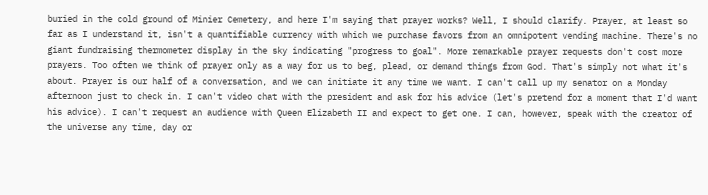buried in the cold ground of Minier Cemetery, and here I'm saying that prayer works? Well, I should clarify. Prayer, at least so far as I understand it, isn't a quantifiable currency with which we purchase favors from an omnipotent vending machine. There's no giant fundraising thermometer display in the sky indicating "progress to goal". More remarkable prayer requests don't cost more prayers. Too often we think of prayer only as a way for us to beg, plead, or demand things from God. That's simply not what it's about. Prayer is our half of a conversation, and we can initiate it any time we want. I can't call up my senator on a Monday afternoon just to check in. I can't video chat with the president and ask for his advice (let's pretend for a moment that I'd want his advice). I can't request an audience with Queen Elizabeth II and expect to get one. I can, however, speak with the creator of the universe any time, day or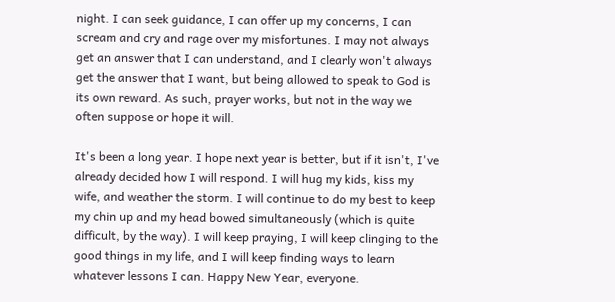night. I can seek guidance, I can offer up my concerns, I can scream and cry and rage over my misfortunes. I may not always get an answer that I can understand, and I clearly won't always get the answer that I want, but being allowed to speak to God is its own reward. As such, prayer works, but not in the way we often suppose or hope it will.

It's been a long year. I hope next year is better, but if it isn't, I've already decided how I will respond. I will hug my kids, kiss my wife, and weather the storm. I will continue to do my best to keep my chin up and my head bowed simultaneously (which is quite difficult, by the way). I will keep praying, I will keep clinging to the good things in my life, and I will keep finding ways to learn whatever lessons I can. Happy New Year, everyone.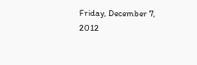Friday, December 7, 2012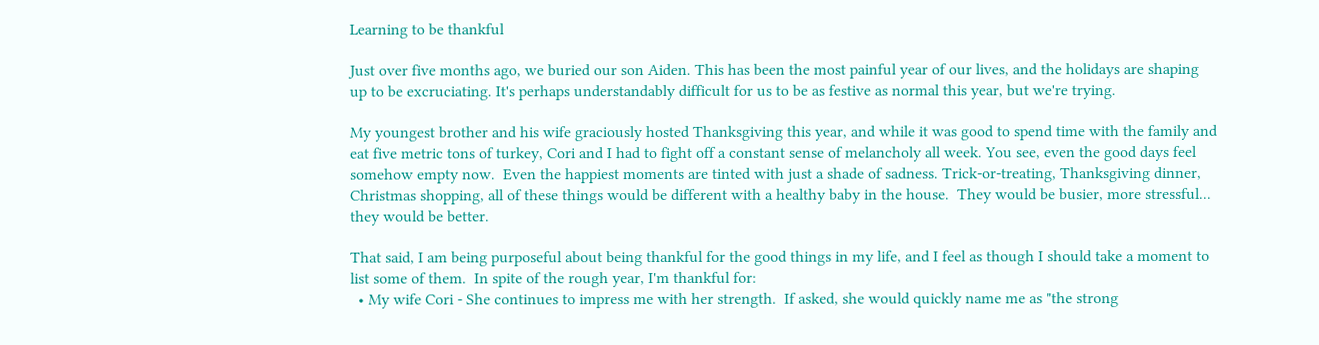Learning to be thankful

Just over five months ago, we buried our son Aiden. This has been the most painful year of our lives, and the holidays are shaping up to be excruciating. It's perhaps understandably difficult for us to be as festive as normal this year, but we're trying.

My youngest brother and his wife graciously hosted Thanksgiving this year, and while it was good to spend time with the family and eat five metric tons of turkey, Cori and I had to fight off a constant sense of melancholy all week. You see, even the good days feel somehow empty now.  Even the happiest moments are tinted with just a shade of sadness. Trick-or-treating, Thanksgiving dinner, Christmas shopping, all of these things would be different with a healthy baby in the house.  They would be busier, more stressful... they would be better.

That said, I am being purposeful about being thankful for the good things in my life, and I feel as though I should take a moment to list some of them.  In spite of the rough year, I'm thankful for:
  • My wife Cori - She continues to impress me with her strength.  If asked, she would quickly name me as "the strong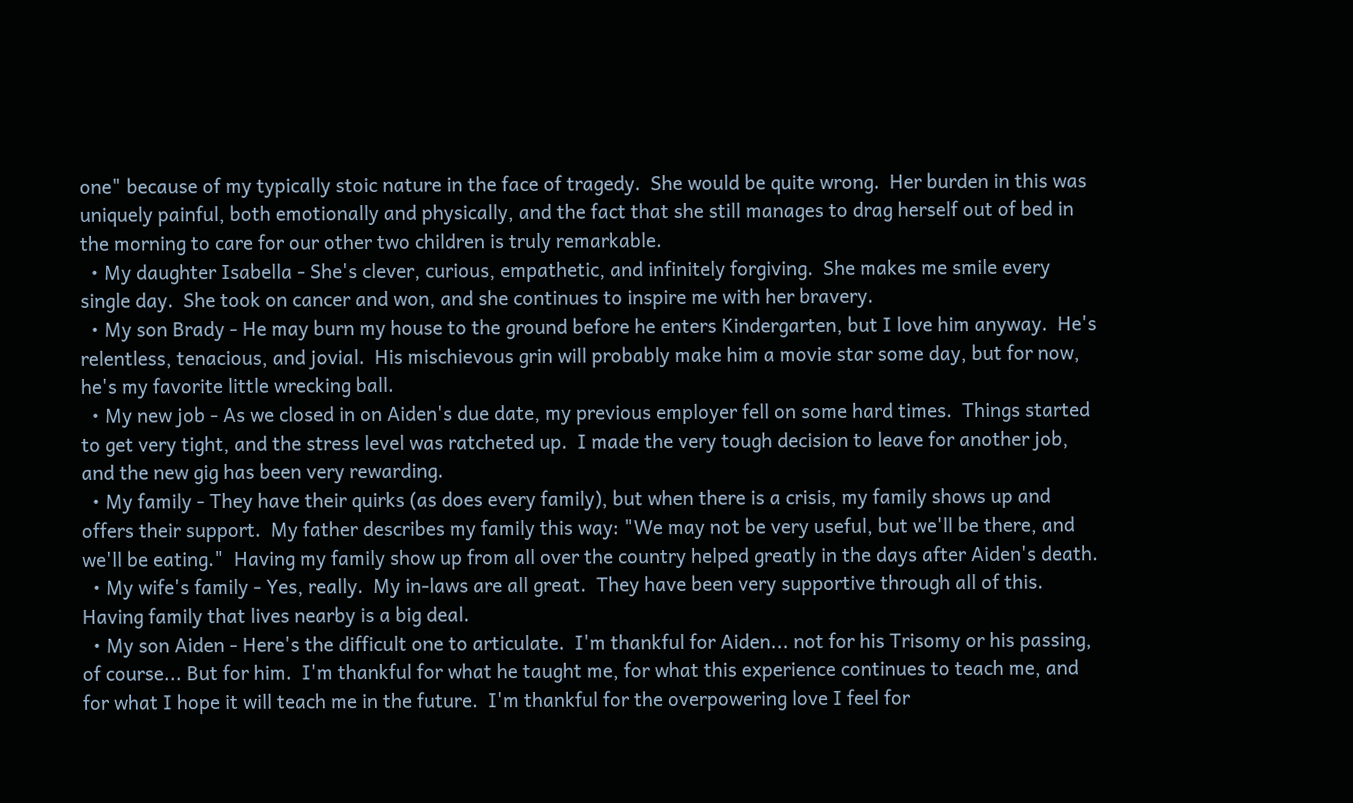one" because of my typically stoic nature in the face of tragedy.  She would be quite wrong.  Her burden in this was uniquely painful, both emotionally and physically, and the fact that she still manages to drag herself out of bed in the morning to care for our other two children is truly remarkable.
  • My daughter Isabella - She's clever, curious, empathetic, and infinitely forgiving.  She makes me smile every single day.  She took on cancer and won, and she continues to inspire me with her bravery.
  • My son Brady - He may burn my house to the ground before he enters Kindergarten, but I love him anyway.  He's relentless, tenacious, and jovial.  His mischievous grin will probably make him a movie star some day, but for now, he's my favorite little wrecking ball.
  • My new job - As we closed in on Aiden's due date, my previous employer fell on some hard times.  Things started to get very tight, and the stress level was ratcheted up.  I made the very tough decision to leave for another job, and the new gig has been very rewarding.
  • My family - They have their quirks (as does every family), but when there is a crisis, my family shows up and offers their support.  My father describes my family this way: "We may not be very useful, but we'll be there, and we'll be eating."  Having my family show up from all over the country helped greatly in the days after Aiden's death.
  • My wife's family - Yes, really.  My in-laws are all great.  They have been very supportive through all of this.  Having family that lives nearby is a big deal.
  • My son Aiden - Here's the difficult one to articulate.  I'm thankful for Aiden... not for his Trisomy or his passing, of course... But for him.  I'm thankful for what he taught me, for what this experience continues to teach me, and for what I hope it will teach me in the future.  I'm thankful for the overpowering love I feel for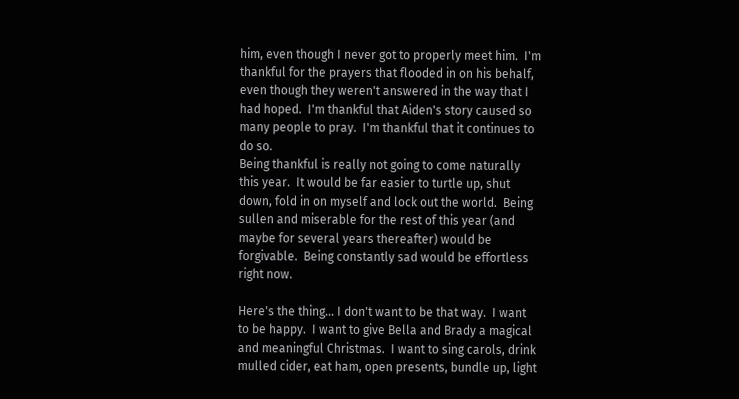him, even though I never got to properly meet him.  I'm thankful for the prayers that flooded in on his behalf, even though they weren't answered in the way that I had hoped.  I'm thankful that Aiden's story caused so many people to pray.  I'm thankful that it continues to do so.
Being thankful is really not going to come naturally this year.  It would be far easier to turtle up, shut down, fold in on myself and lock out the world.  Being sullen and miserable for the rest of this year (and maybe for several years thereafter) would be forgivable.  Being constantly sad would be effortless right now.

Here's the thing... I don't want to be that way.  I want to be happy.  I want to give Bella and Brady a magical and meaningful Christmas.  I want to sing carols, drink mulled cider, eat ham, open presents, bundle up, light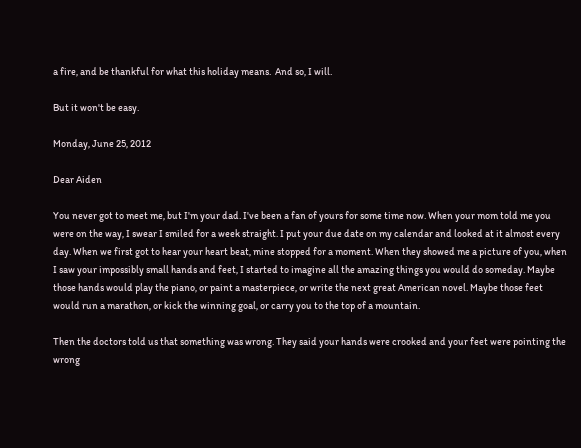a fire, and be thankful for what this holiday means.  And so, I will.

But it won't be easy.

Monday, June 25, 2012

Dear Aiden

You never got to meet me, but I'm your dad. I've been a fan of yours for some time now. When your mom told me you were on the way, I swear I smiled for a week straight. I put your due date on my calendar and looked at it almost every day. When we first got to hear your heart beat, mine stopped for a moment. When they showed me a picture of you, when I saw your impossibly small hands and feet, I started to imagine all the amazing things you would do someday. Maybe those hands would play the piano, or paint a masterpiece, or write the next great American novel. Maybe those feet would run a marathon, or kick the winning goal, or carry you to the top of a mountain.

Then the doctors told us that something was wrong. They said your hands were crooked and your feet were pointing the wrong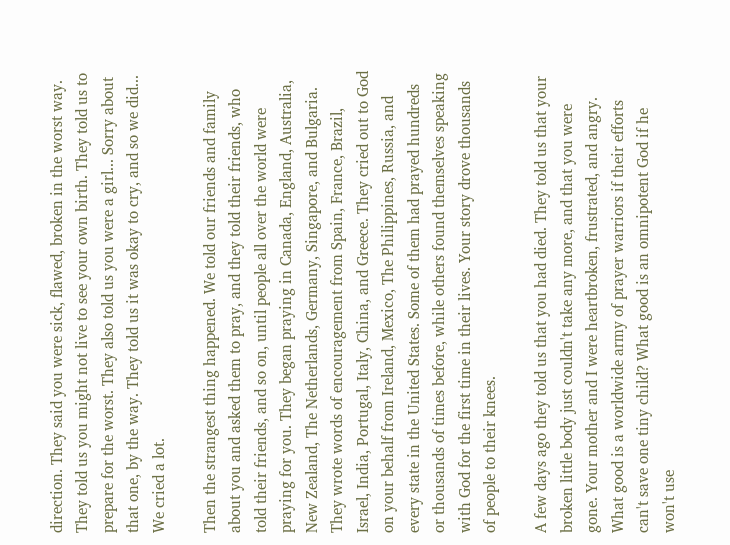direction. They said you were sick, flawed, broken in the worst way. They told us you might not live to see your own birth. They told us to prepare for the worst. They also told us you were a girl... Sorry about that one, by the way. They told us it was okay to cry, and so we did... We cried a lot.

Then the strangest thing happened. We told our friends and family about you and asked them to pray, and they told their friends, who told their friends, and so on, until people all over the world were praying for you. They began praying in Canada, England, Australia, New Zealand, The Netherlands, Germany, Singapore, and Bulgaria. They wrote words of encouragement from Spain, France, Brazil, Israel, India, Portugal, Italy, China, and Greece. They cried out to God on your behalf from Ireland, Mexico, The Philippines, Russia, and every state in the United States. Some of them had prayed hundreds or thousands of times before, while others found themselves speaking with God for the first time in their lives. Your story drove thousands of people to their knees.

A few days ago they told us that you had died. They told us that your broken little body just couldn't take any more, and that you were gone. Your mother and I were heartbroken, frustrated, and angry. What good is a worldwide army of prayer warriors if their efforts can't save one tiny child? What good is an omnipotent God if he won't use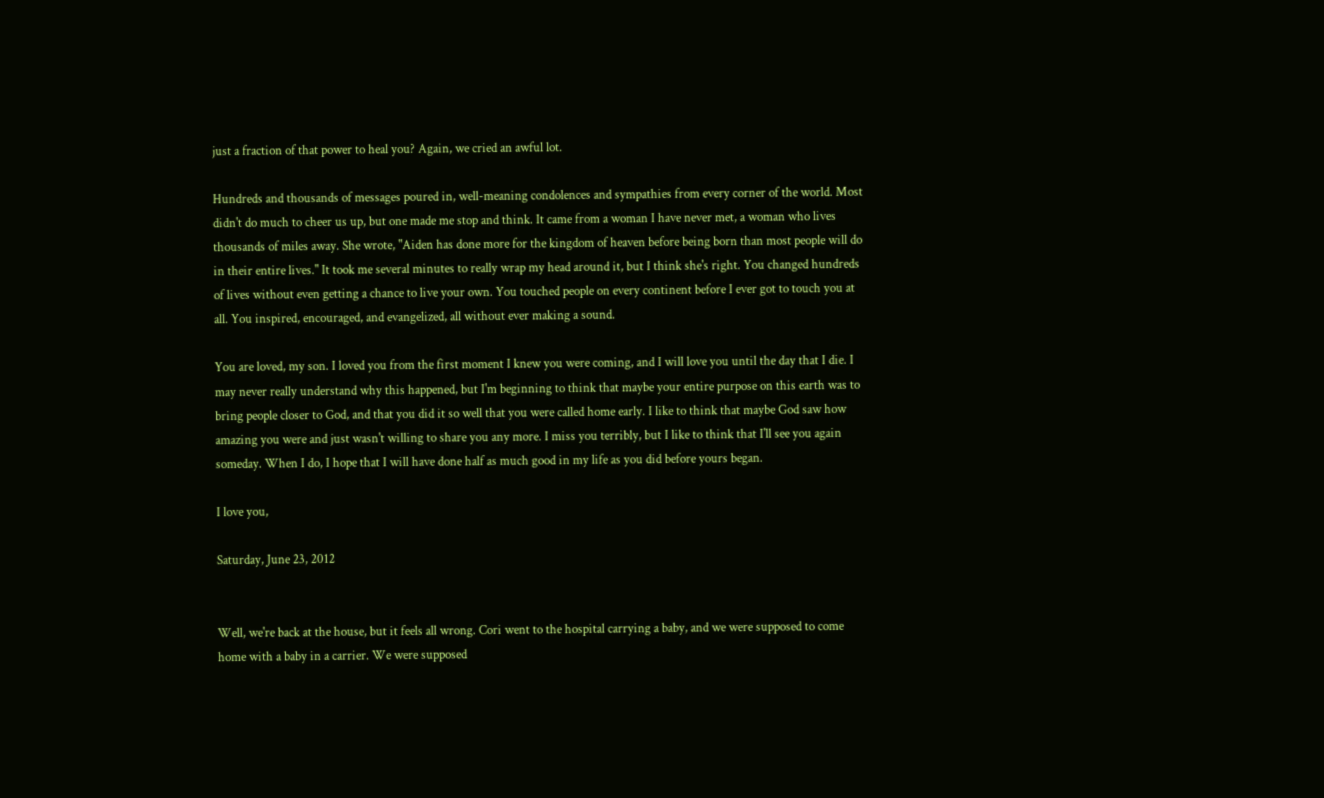just a fraction of that power to heal you? Again, we cried an awful lot.

Hundreds and thousands of messages poured in, well-meaning condolences and sympathies from every corner of the world. Most didn't do much to cheer us up, but one made me stop and think. It came from a woman I have never met, a woman who lives thousands of miles away. She wrote, "Aiden has done more for the kingdom of heaven before being born than most people will do in their entire lives." It took me several minutes to really wrap my head around it, but I think she's right. You changed hundreds of lives without even getting a chance to live your own. You touched people on every continent before I ever got to touch you at all. You inspired, encouraged, and evangelized, all without ever making a sound.

You are loved, my son. I loved you from the first moment I knew you were coming, and I will love you until the day that I die. I may never really understand why this happened, but I'm beginning to think that maybe your entire purpose on this earth was to bring people closer to God, and that you did it so well that you were called home early. I like to think that maybe God saw how amazing you were and just wasn't willing to share you any more. I miss you terribly, but I like to think that I'll see you again someday. When I do, I hope that I will have done half as much good in my life as you did before yours began.

I love you,

Saturday, June 23, 2012


Well, we're back at the house, but it feels all wrong. Cori went to the hospital carrying a baby, and we were supposed to come home with a baby in a carrier. We were supposed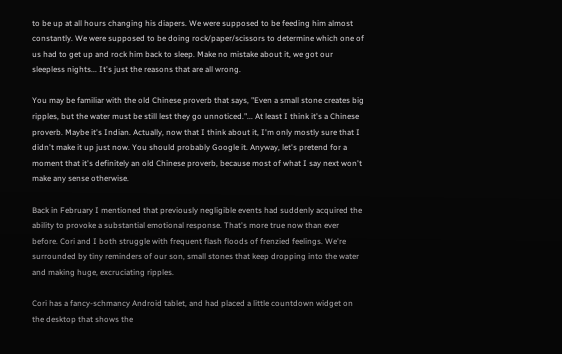to be up at all hours changing his diapers. We were supposed to be feeding him almost constantly. We were supposed to be doing rock/paper/scissors to determine which one of us had to get up and rock him back to sleep. Make no mistake about it, we got our sleepless nights... It's just the reasons that are all wrong.

You may be familiar with the old Chinese proverb that says, "Even a small stone creates big ripples, but the water must be still lest they go unnoticed."... At least I think it's a Chinese proverb. Maybe it's Indian. Actually, now that I think about it, I'm only mostly sure that I didn't make it up just now. You should probably Google it. Anyway, let's pretend for a moment that it's definitely an old Chinese proverb, because most of what I say next won't make any sense otherwise.

Back in February I mentioned that previously negligible events had suddenly acquired the ability to provoke a substantial emotional response. That's more true now than ever before. Cori and I both struggle with frequent flash floods of frenzied feelings. We're surrounded by tiny reminders of our son, small stones that keep dropping into the water and making huge, excruciating ripples.

Cori has a fancy-schmancy Android tablet, and had placed a little countdown widget on the desktop that shows the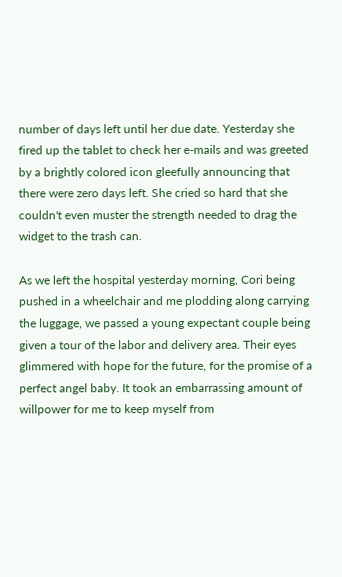number of days left until her due date. Yesterday she fired up the tablet to check her e-mails and was greeted by a brightly colored icon gleefully announcing that there were zero days left. She cried so hard that she couldn't even muster the strength needed to drag the widget to the trash can.

As we left the hospital yesterday morning, Cori being pushed in a wheelchair and me plodding along carrying the luggage, we passed a young expectant couple being given a tour of the labor and delivery area. Their eyes glimmered with hope for the future, for the promise of a perfect angel baby. It took an embarrassing amount of willpower for me to keep myself from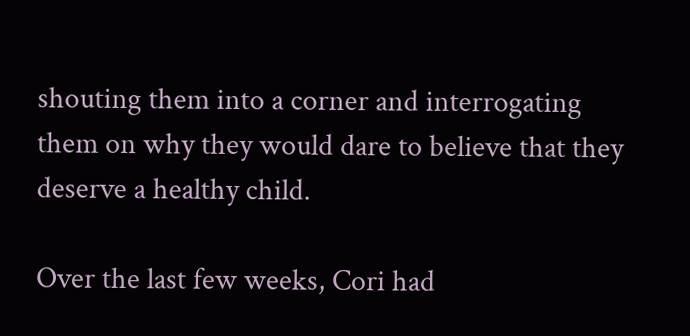shouting them into a corner and interrogating them on why they would dare to believe that they deserve a healthy child.

Over the last few weeks, Cori had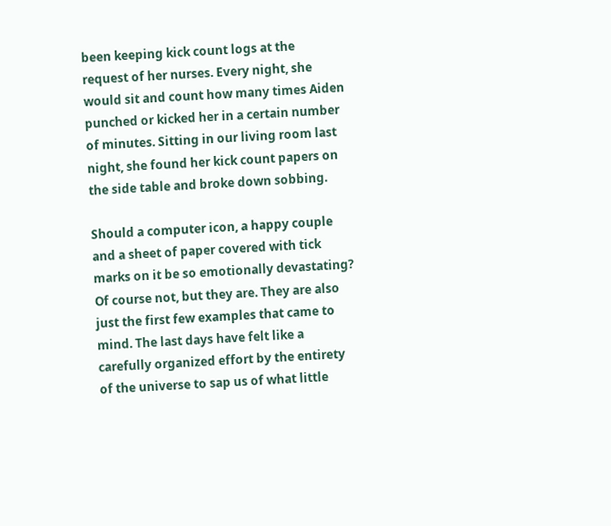been keeping kick count logs at the request of her nurses. Every night, she would sit and count how many times Aiden punched or kicked her in a certain number of minutes. Sitting in our living room last night, she found her kick count papers on the side table and broke down sobbing.

Should a computer icon, a happy couple and a sheet of paper covered with tick marks on it be so emotionally devastating? Of course not, but they are. They are also just the first few examples that came to mind. The last days have felt like a carefully organized effort by the entirety of the universe to sap us of what little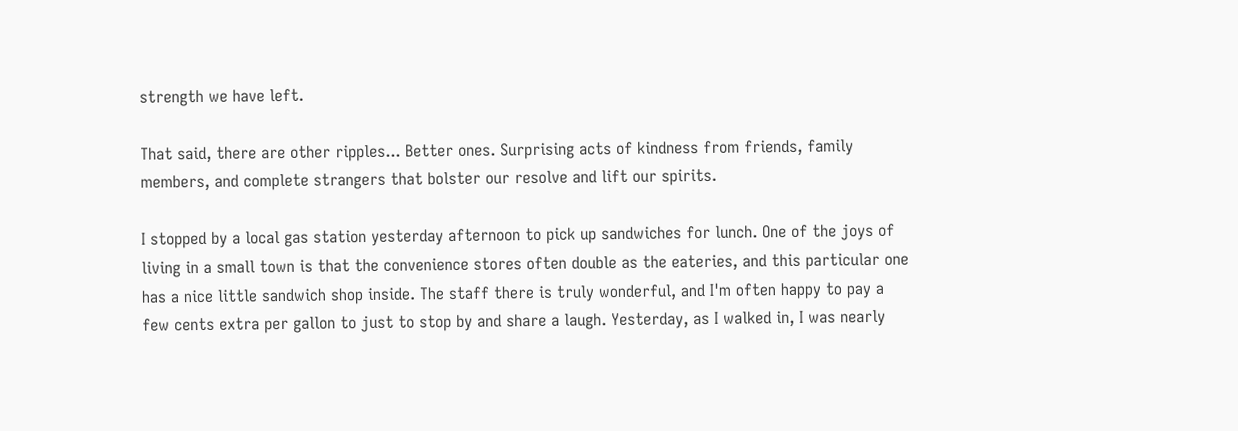strength we have left.

That said, there are other ripples... Better ones. Surprising acts of kindness from friends, family members, and complete strangers that bolster our resolve and lift our spirits.

I stopped by a local gas station yesterday afternoon to pick up sandwiches for lunch. One of the joys of living in a small town is that the convenience stores often double as the eateries, and this particular one has a nice little sandwich shop inside. The staff there is truly wonderful, and I'm often happy to pay a few cents extra per gallon to just to stop by and share a laugh. Yesterday, as I walked in, I was nearly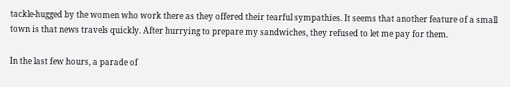tackle-hugged by the women who work there as they offered their tearful sympathies. It seems that another feature of a small town is that news travels quickly. After hurrying to prepare my sandwiches, they refused to let me pay for them.

In the last few hours, a parade of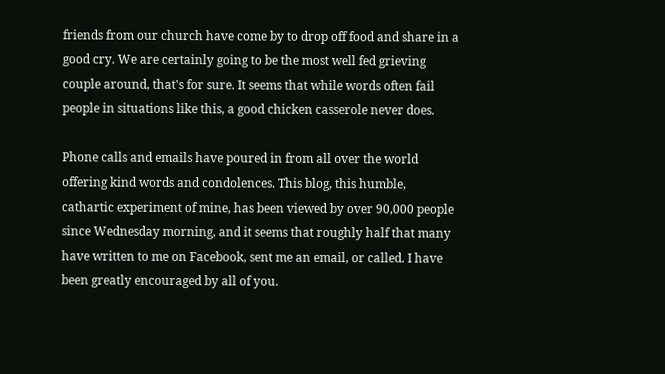friends from our church have come by to drop off food and share in a good cry. We are certainly going to be the most well fed grieving couple around, that's for sure. It seems that while words often fail people in situations like this, a good chicken casserole never does.

Phone calls and emails have poured in from all over the world offering kind words and condolences. This blog, this humble, cathartic experiment of mine, has been viewed by over 90,000 people since Wednesday morning, and it seems that roughly half that many have written to me on Facebook, sent me an email, or called. I have been greatly encouraged by all of you.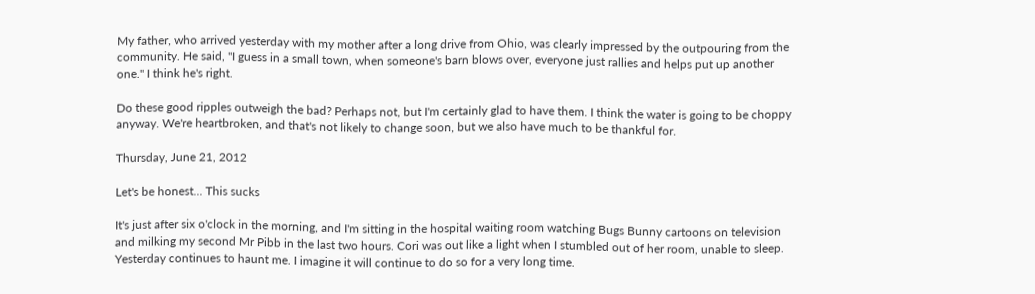My father, who arrived yesterday with my mother after a long drive from Ohio, was clearly impressed by the outpouring from the community. He said, "I guess in a small town, when someone's barn blows over, everyone just rallies and helps put up another one." I think he's right.

Do these good ripples outweigh the bad? Perhaps not, but I'm certainly glad to have them. I think the water is going to be choppy anyway. We're heartbroken, and that's not likely to change soon, but we also have much to be thankful for.

Thursday, June 21, 2012

Let's be honest... This sucks

It's just after six o'clock in the morning, and I'm sitting in the hospital waiting room watching Bugs Bunny cartoons on television and milking my second Mr Pibb in the last two hours. Cori was out like a light when I stumbled out of her room, unable to sleep. Yesterday continues to haunt me. I imagine it will continue to do so for a very long time.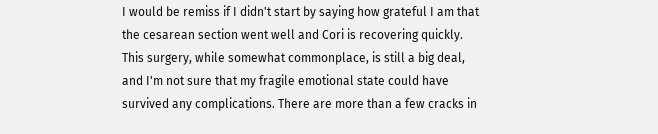I would be remiss if I didn't start by saying how grateful I am that the cesarean section went well and Cori is recovering quickly. This surgery, while somewhat commonplace, is still a big deal, and I'm not sure that my fragile emotional state could have survived any complications. There are more than a few cracks in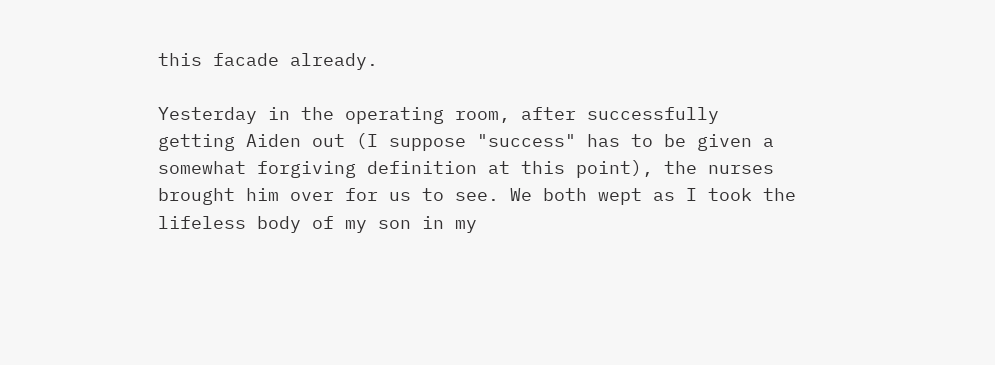this facade already.

Yesterday in the operating room, after successfully getting Aiden out (I suppose "success" has to be given a somewhat forgiving definition at this point), the nurses brought him over for us to see. We both wept as I took the lifeless body of my son in my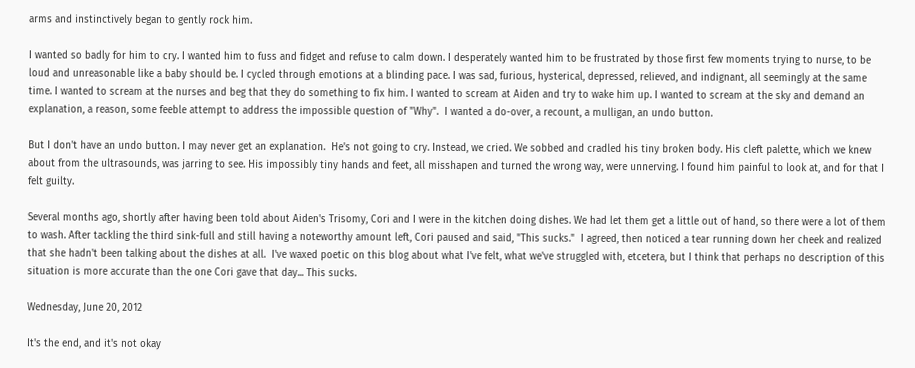arms and instinctively began to gently rock him.

I wanted so badly for him to cry. I wanted him to fuss and fidget and refuse to calm down. I desperately wanted him to be frustrated by those first few moments trying to nurse, to be loud and unreasonable like a baby should be. I cycled through emotions at a blinding pace. I was sad, furious, hysterical, depressed, relieved, and indignant, all seemingly at the same time. I wanted to scream at the nurses and beg that they do something to fix him. I wanted to scream at Aiden and try to wake him up. I wanted to scream at the sky and demand an explanation, a reason, some feeble attempt to address the impossible question of "Why".  I wanted a do-over, a recount, a mulligan, an undo button.

But I don't have an undo button. I may never get an explanation.  He's not going to cry. Instead, we cried. We sobbed and cradled his tiny broken body. His cleft palette, which we knew about from the ultrasounds, was jarring to see. His impossibly tiny hands and feet, all misshapen and turned the wrong way, were unnerving. I found him painful to look at, and for that I felt guilty.

Several months ago, shortly after having been told about Aiden's Trisomy, Cori and I were in the kitchen doing dishes. We had let them get a little out of hand, so there were a lot of them to wash. After tackling the third sink-full and still having a noteworthy amount left, Cori paused and said, "This sucks."  I agreed, then noticed a tear running down her cheek and realized that she hadn't been talking about the dishes at all.  I've waxed poetic on this blog about what I've felt, what we've struggled with, etcetera, but I think that perhaps no description of this situation is more accurate than the one Cori gave that day... This sucks.

Wednesday, June 20, 2012

It's the end, and it's not okay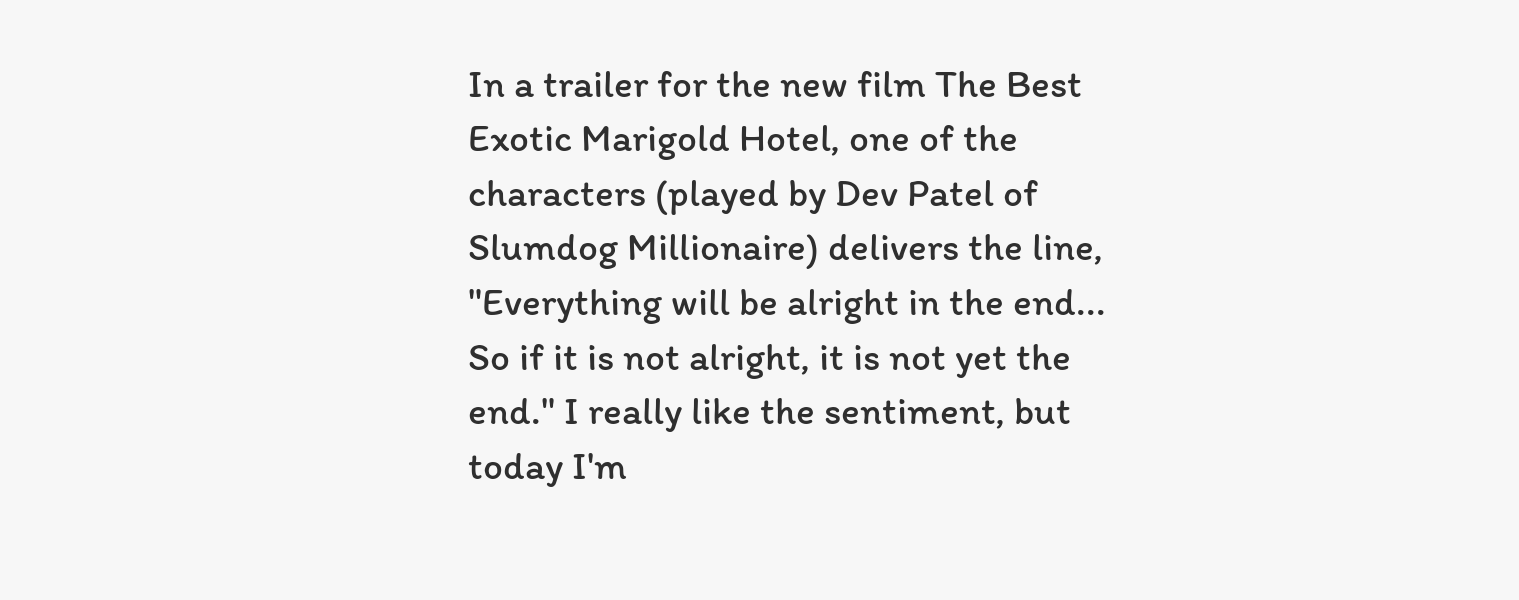In a trailer for the new film The Best Exotic Marigold Hotel, one of the characters (played by Dev Patel of Slumdog Millionaire) delivers the line, "Everything will be alright in the end... So if it is not alright, it is not yet the end." I really like the sentiment, but today I'm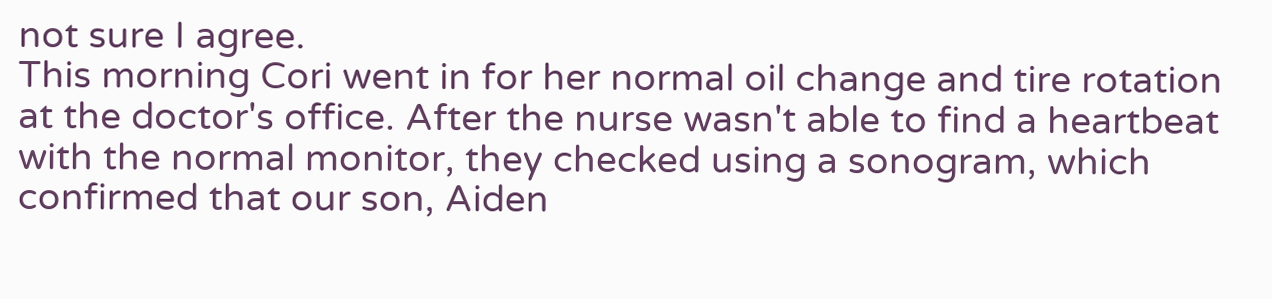not sure I agree.
This morning Cori went in for her normal oil change and tire rotation at the doctor's office. After the nurse wasn't able to find a heartbeat with the normal monitor, they checked using a sonogram, which confirmed that our son, Aiden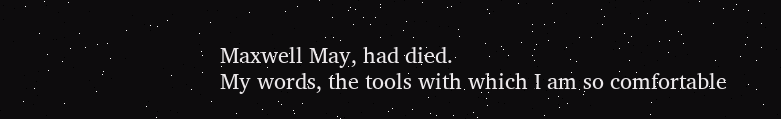Maxwell May, had died.
My words, the tools with which I am so comfortable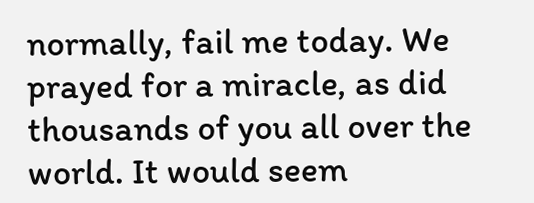normally, fail me today. We prayed for a miracle, as did thousands of you all over the world. It would seem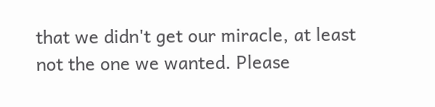that we didn't get our miracle, at least not the one we wanted. Please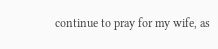continue to pray for my wife, as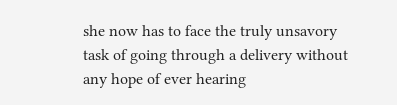she now has to face the truly unsavory task of going through a delivery without any hope of ever hearing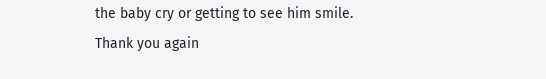the baby cry or getting to see him smile.
Thank you again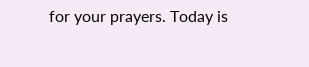for your prayers. Today is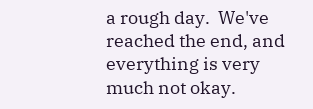a rough day.  We've reached the end, and everything is very much not okay.